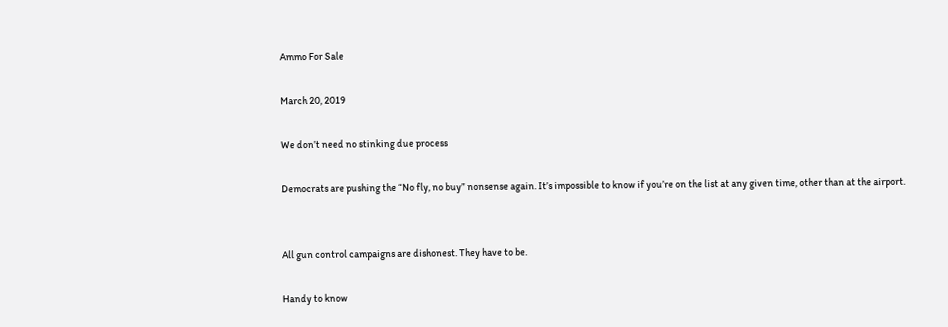Ammo For Sale

March 20, 2019

We don’t need no stinking due process

Democrats are pushing the “No fly, no buy” nonsense again. It’s impossible to know if you’re on the list at any given time, other than at the airport.


All gun control campaigns are dishonest. They have to be.

Handy to know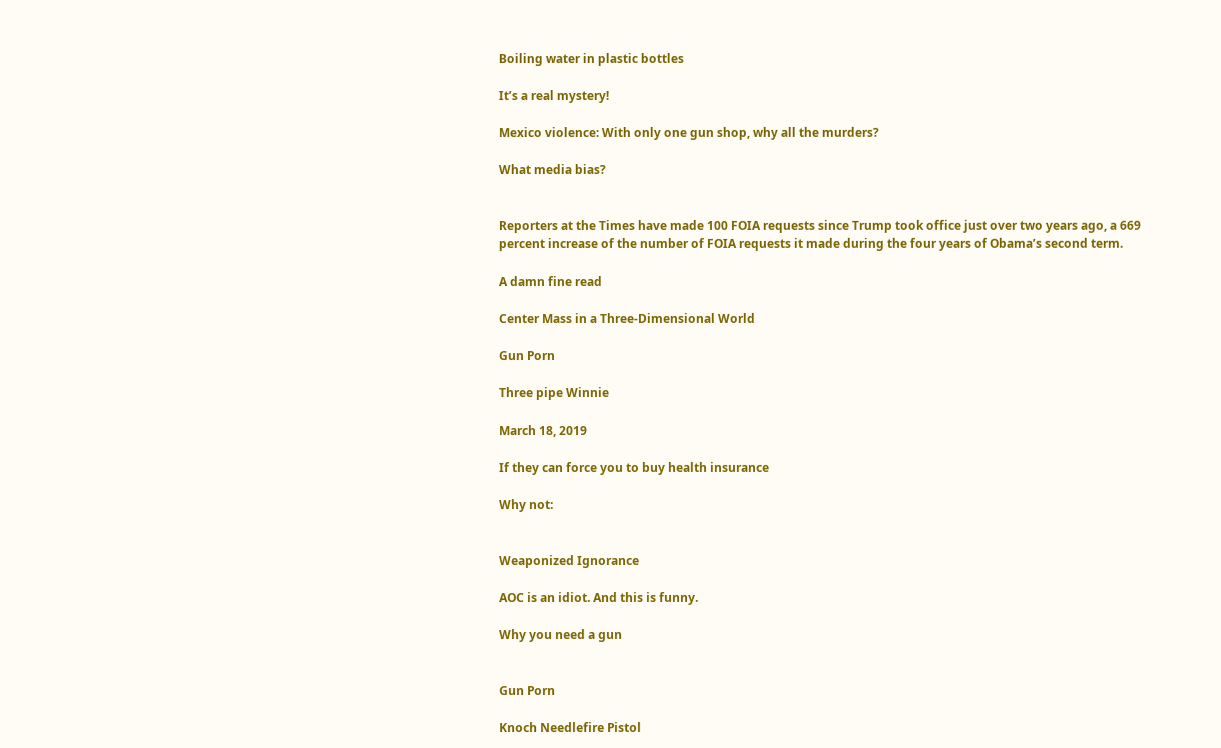Boiling water in plastic bottles

It’s a real mystery!

Mexico violence: With only one gun shop, why all the murders?

What media bias?


Reporters at the Times have made 100 FOIA requests since Trump took office just over two years ago, a 669 percent increase of the number of FOIA requests it made during the four years of Obama’s second term.

A damn fine read

Center Mass in a Three-Dimensional World

Gun Porn

Three pipe Winnie

March 18, 2019

If they can force you to buy health insurance

Why not:


Weaponized Ignorance

AOC is an idiot. And this is funny.

Why you need a gun


Gun Porn

Knoch Needlefire Pistol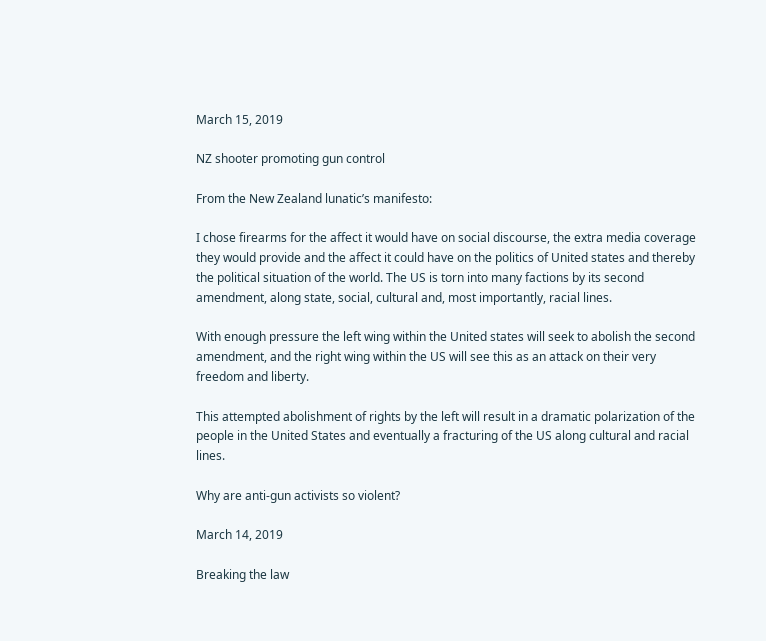March 15, 2019

NZ shooter promoting gun control

From the New Zealand lunatic’s manifesto:

I chose firearms for the affect it would have on social discourse, the extra media coverage they would provide and the affect it could have on the politics of United states and thereby the political situation of the world. The US is torn into many factions by its second amendment, along state, social, cultural and, most importantly, racial lines.

With enough pressure the left wing within the United states will seek to abolish the second amendment, and the right wing within the US will see this as an attack on their very freedom and liberty.

This attempted abolishment of rights by the left will result in a dramatic polarization of the people in the United States and eventually a fracturing of the US along cultural and racial lines.

Why are anti-gun activists so violent?

March 14, 2019

Breaking the law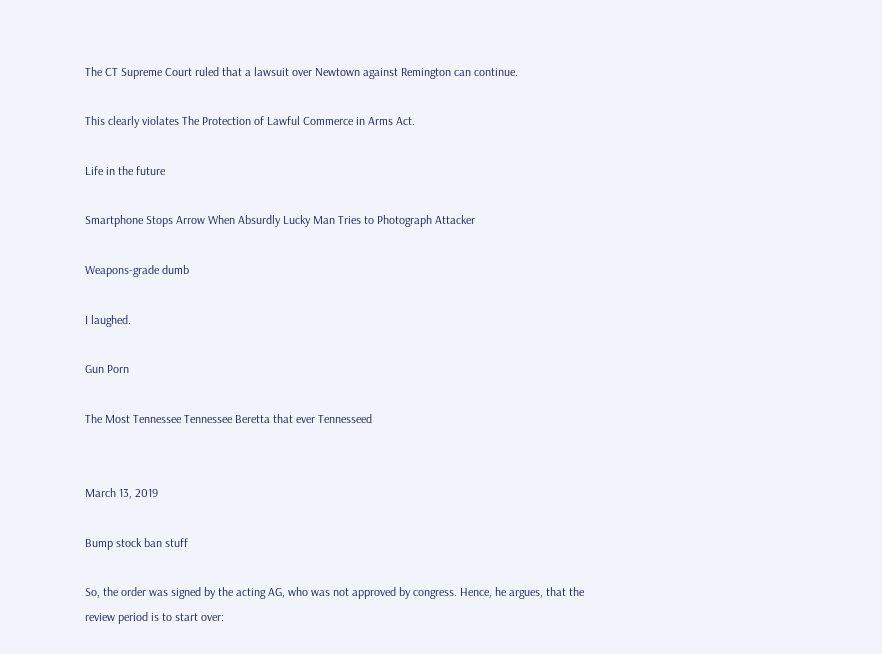The CT Supreme Court ruled that a lawsuit over Newtown against Remington can continue.

This clearly violates The Protection of Lawful Commerce in Arms Act.

Life in the future

Smartphone Stops Arrow When Absurdly Lucky Man Tries to Photograph Attacker

Weapons-grade dumb

I laughed.

Gun Porn

The Most Tennessee Tennessee Beretta that ever Tennesseed


March 13, 2019

Bump stock ban stuff

So, the order was signed by the acting AG, who was not approved by congress. Hence, he argues, that the review period is to start over: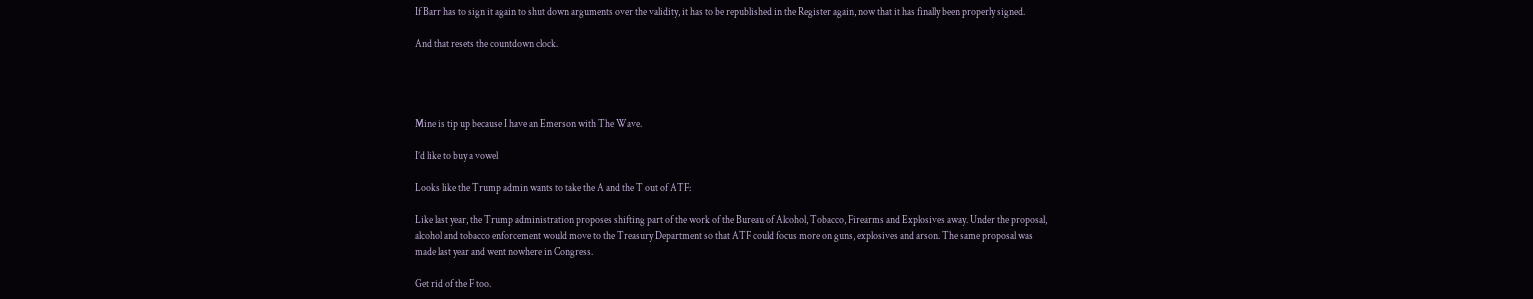If Barr has to sign it again to shut down arguments over the validity, it has to be republished in the Register again, now that it has finally been properly signed.

And that resets the countdown clock.




Mine is tip up because I have an Emerson with The Wave.

I’d like to buy a vowel

Looks like the Trump admin wants to take the A and the T out of ATF:

Like last year, the Trump administration proposes shifting part of the work of the Bureau of Alcohol, Tobacco, Firearms and Explosives away. Under the proposal, alcohol and tobacco enforcement would move to the Treasury Department so that ATF could focus more on guns, explosives and arson. The same proposal was made last year and went nowhere in Congress.

Get rid of the F too.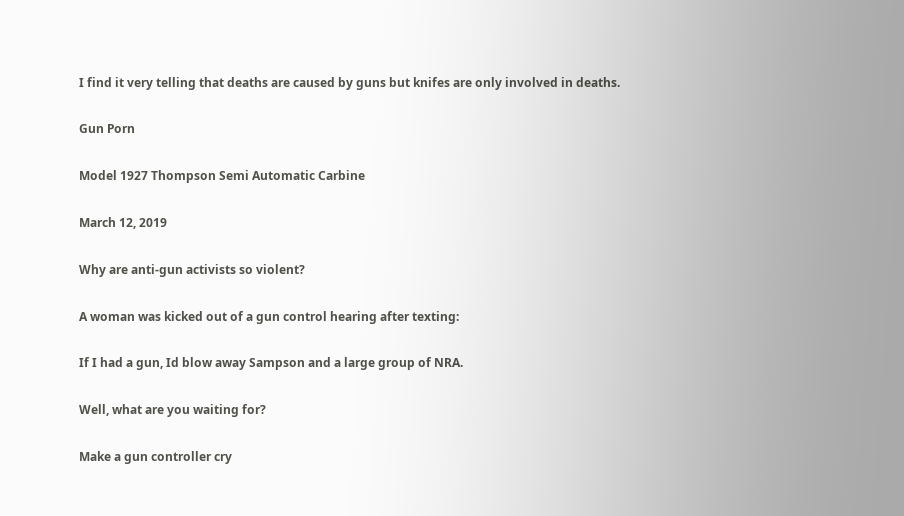I find it very telling that deaths are caused by guns but knifes are only involved in deaths.

Gun Porn

Model 1927 Thompson Semi Automatic Carbine

March 12, 2019

Why are anti-gun activists so violent?

A woman was kicked out of a gun control hearing after texting:

If I had a gun, Id blow away Sampson and a large group of NRA.

Well, what are you waiting for?

Make a gun controller cry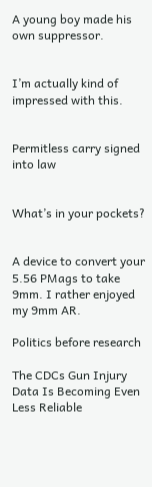A young boy made his own suppressor.


I’m actually kind of impressed with this.


Permitless carry signed into law


What’s in your pockets?


A device to convert your 5.56 PMags to take 9mm. I rather enjoyed my 9mm AR.

Politics before research

The CDCs Gun Injury Data Is Becoming Even Less Reliable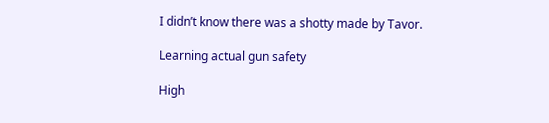I didn’t know there was a shotty made by Tavor.

Learning actual gun safety

High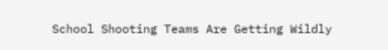School Shooting Teams Are Getting Wildly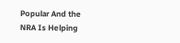Popular And the NRA Is Helping